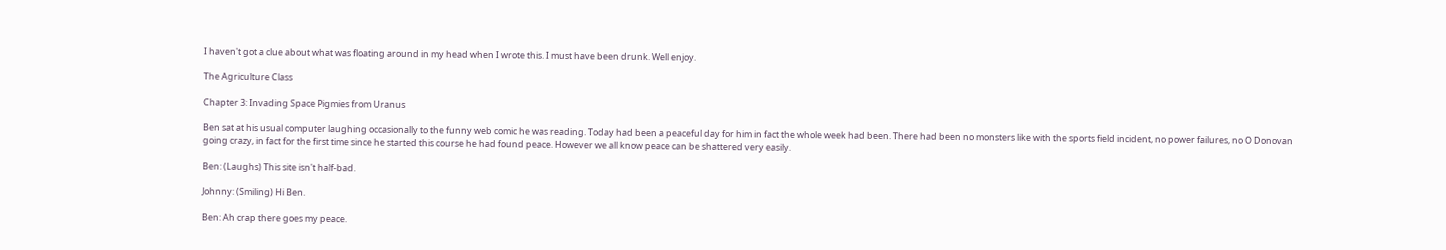I haven't got a clue about what was floating around in my head when I wrote this. I must have been drunk. Well enjoy.

The Agriculture Class

Chapter 3: Invading Space Pigmies from Uranus

Ben sat at his usual computer laughing occasionally to the funny web comic he was reading. Today had been a peaceful day for him in fact the whole week had been. There had been no monsters like with the sports field incident, no power failures, no O Donovan going crazy, in fact for the first time since he started this course he had found peace. However we all know peace can be shattered very easily.

Ben: (Laughs) This site isn't half-bad.

Johnny: (Smiling) Hi Ben.

Ben: Ah crap there goes my peace.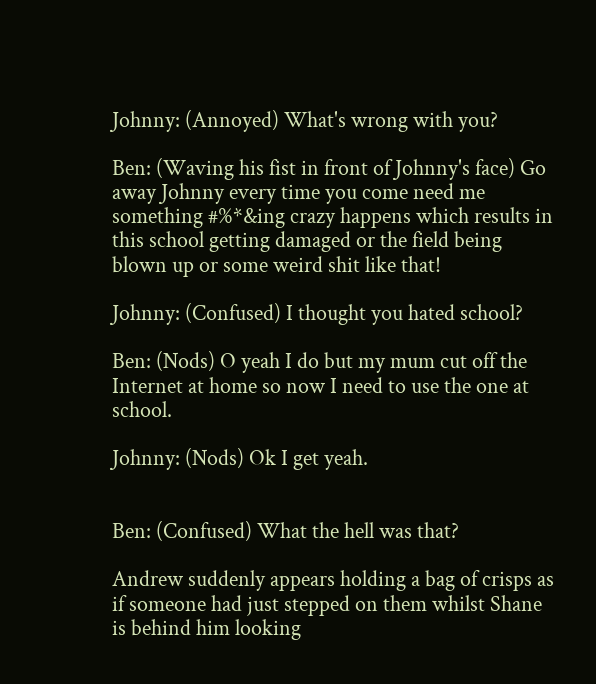Johnny: (Annoyed) What's wrong with you?

Ben: (Waving his fist in front of Johnny's face) Go away Johnny every time you come need me something #%*&ing crazy happens which results in this school getting damaged or the field being blown up or some weird shit like that!

Johnny: (Confused) I thought you hated school?

Ben: (Nods) O yeah I do but my mum cut off the Internet at home so now I need to use the one at school.

Johnny: (Nods) Ok I get yeah.


Ben: (Confused) What the hell was that?

Andrew suddenly appears holding a bag of crisps as if someone had just stepped on them whilst Shane is behind him looking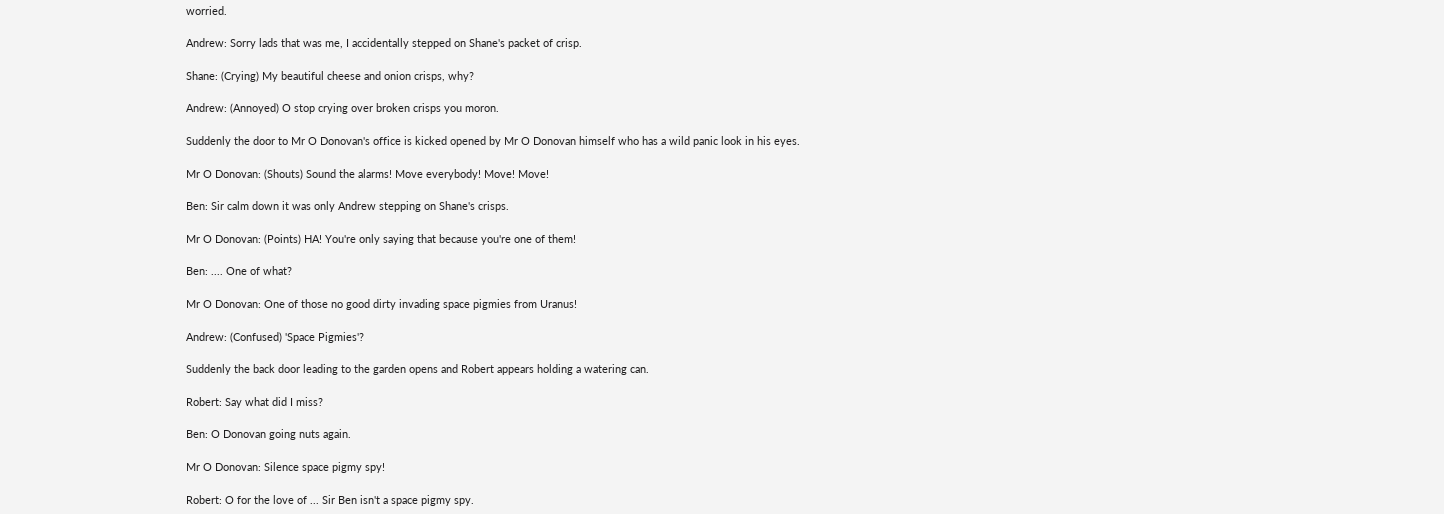worried.

Andrew: Sorry lads that was me, I accidentally stepped on Shane's packet of crisp.

Shane: (Crying) My beautiful cheese and onion crisps, why?

Andrew: (Annoyed) O stop crying over broken crisps you moron.

Suddenly the door to Mr O Donovan's office is kicked opened by Mr O Donovan himself who has a wild panic look in his eyes.

Mr O Donovan: (Shouts) Sound the alarms! Move everybody! Move! Move!

Ben: Sir calm down it was only Andrew stepping on Shane's crisps.

Mr O Donovan: (Points) HA! You're only saying that because you're one of them!

Ben: .... One of what?

Mr O Donovan: One of those no good dirty invading space pigmies from Uranus!

Andrew: (Confused) 'Space Pigmies'?

Suddenly the back door leading to the garden opens and Robert appears holding a watering can.

Robert: Say what did I miss?

Ben: O Donovan going nuts again.

Mr O Donovan: Silence space pigmy spy!

Robert: O for the love of ... Sir Ben isn't a space pigmy spy.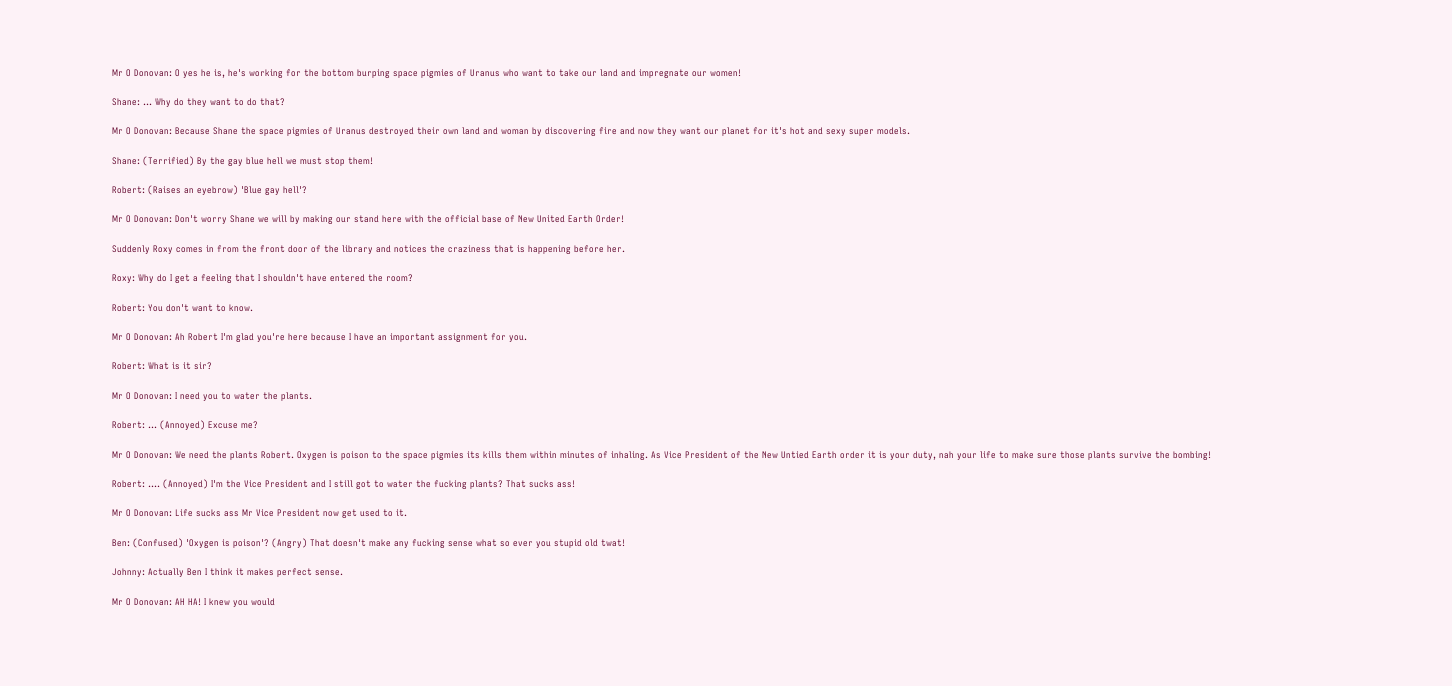Mr O Donovan: O yes he is, he's working for the bottom burping space pigmies of Uranus who want to take our land and impregnate our women!

Shane: ... Why do they want to do that?

Mr O Donovan: Because Shane the space pigmies of Uranus destroyed their own land and woman by discovering fire and now they want our planet for it's hot and sexy super models.

Shane: (Terrified) By the gay blue hell we must stop them!

Robert: (Raises an eyebrow) 'Blue gay hell'?

Mr O Donovan: Don't worry Shane we will by making our stand here with the official base of New United Earth Order!

Suddenly Roxy comes in from the front door of the library and notices the craziness that is happening before her.

Roxy: Why do I get a feeling that I shouldn't have entered the room?

Robert: You don't want to know.

Mr O Donovan: Ah Robert I'm glad you're here because I have an important assignment for you.

Robert: What is it sir?

Mr O Donovan: I need you to water the plants.

Robert: ... (Annoyed) Excuse me?

Mr O Donovan: We need the plants Robert. Oxygen is poison to the space pigmies its kills them within minutes of inhaling. As Vice President of the New Untied Earth order it is your duty, nah your life to make sure those plants survive the bombing!

Robert: .... (Annoyed) I'm the Vice President and I still got to water the fucking plants? That sucks ass!

Mr O Donovan: Life sucks ass Mr Vice President now get used to it.

Ben: (Confused) 'Oxygen is poison'? (Angry) That doesn't make any fucking sense what so ever you stupid old twat!

Johnny: Actually Ben I think it makes perfect sense.

Mr O Donovan: AH HA! I knew you would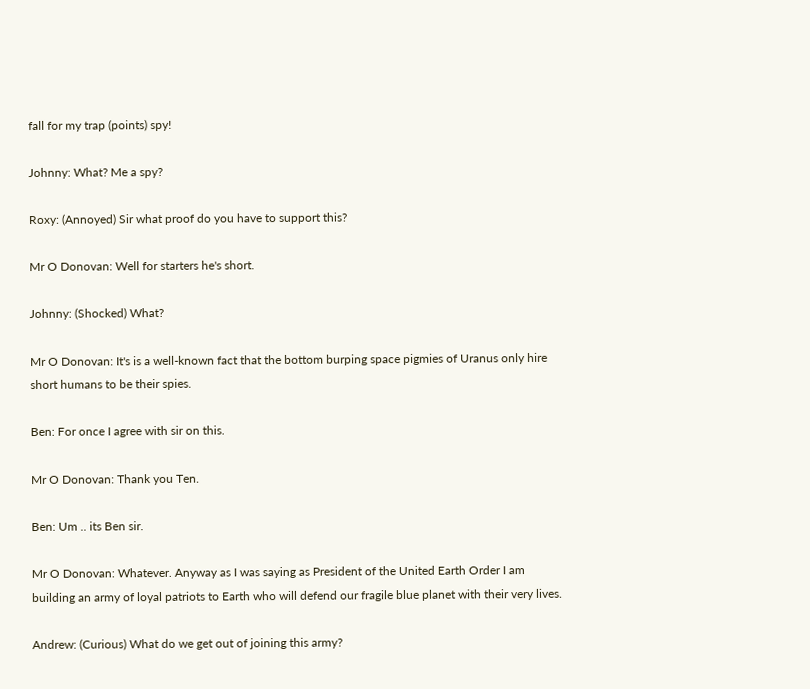fall for my trap (points) spy!

Johnny: What? Me a spy?

Roxy: (Annoyed) Sir what proof do you have to support this?

Mr O Donovan: Well for starters he's short.

Johnny: (Shocked) What?

Mr O Donovan: It's is a well-known fact that the bottom burping space pigmies of Uranus only hire short humans to be their spies.

Ben: For once I agree with sir on this.

Mr O Donovan: Thank you Ten.

Ben: Um .. its Ben sir.

Mr O Donovan: Whatever. Anyway as I was saying as President of the United Earth Order I am building an army of loyal patriots to Earth who will defend our fragile blue planet with their very lives.

Andrew: (Curious) What do we get out of joining this army?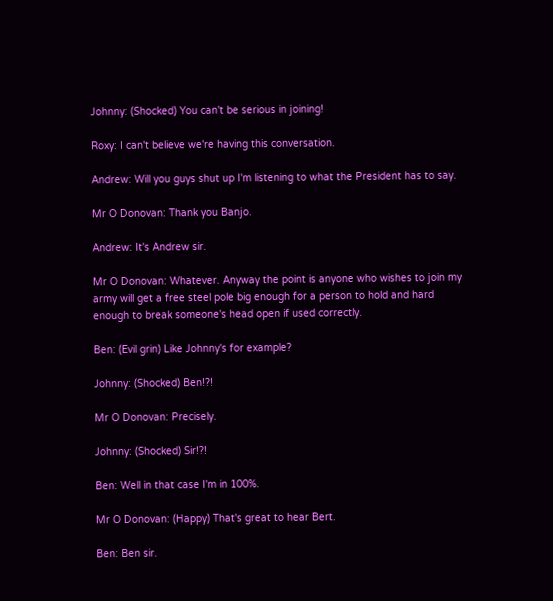Johnny: (Shocked) You can't be serious in joining!

Roxy: I can't believe we're having this conversation.

Andrew: Will you guys shut up I'm listening to what the President has to say.

Mr O Donovan: Thank you Banjo.

Andrew: It's Andrew sir.

Mr O Donovan: Whatever. Anyway the point is anyone who wishes to join my army will get a free steel pole big enough for a person to hold and hard enough to break someone's head open if used correctly.

Ben: (Evil grin) Like Johnny's for example?

Johnny: (Shocked) Ben!?!

Mr O Donovan: Precisely.

Johnny: (Shocked) Sir!?!

Ben: Well in that case I'm in 100%.

Mr O Donovan: (Happy) That's great to hear Bert.

Ben: Ben sir.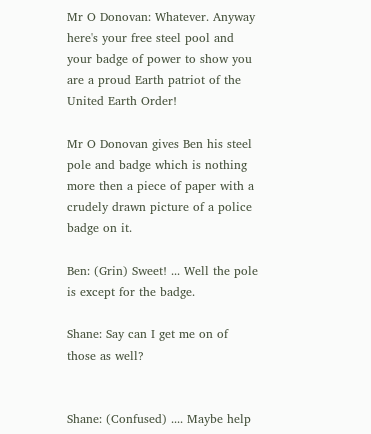Mr O Donovan: Whatever. Anyway here's your free steel pool and your badge of power to show you are a proud Earth patriot of the United Earth Order!

Mr O Donovan gives Ben his steel pole and badge which is nothing more then a piece of paper with a crudely drawn picture of a police badge on it.

Ben: (Grin) Sweet! ... Well the pole is except for the badge.

Shane: Say can I get me on of those as well?


Shane: (Confused) .... Maybe help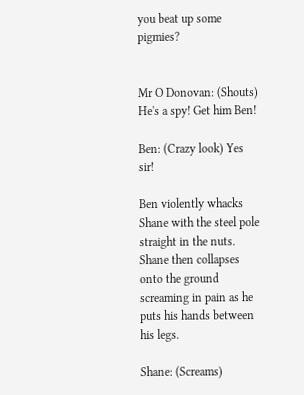you beat up some pigmies?


Mr O Donovan: (Shouts) He's a spy! Get him Ben!

Ben: (Crazy look) Yes sir!

Ben violently whacks Shane with the steel pole straight in the nuts. Shane then collapses onto the ground screaming in pain as he puts his hands between his legs.

Shane: (Screams)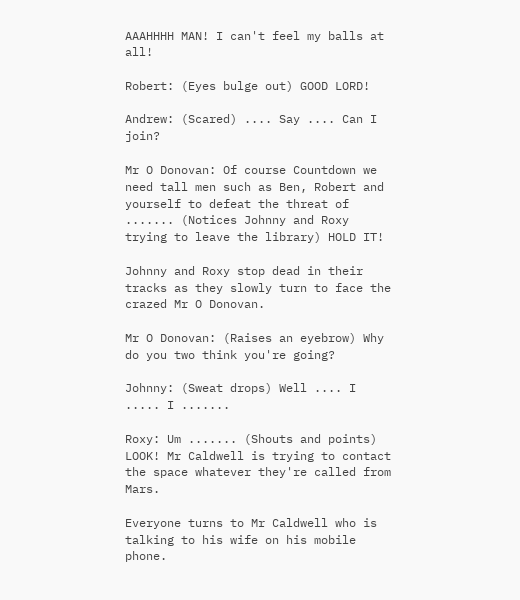AAAHHHH MAN! I can't feel my balls at all!

Robert: (Eyes bulge out) GOOD LORD!

Andrew: (Scared) .... Say .... Can I join?

Mr O Donovan: Of course Countdown we need tall men such as Ben, Robert and yourself to defeat the threat of ....... (Notices Johnny and Roxy trying to leave the library) HOLD IT!

Johnny and Roxy stop dead in their tracks as they slowly turn to face the crazed Mr O Donovan.

Mr O Donovan: (Raises an eyebrow) Why do you two think you're going?

Johnny: (Sweat drops) Well .... I ..... I .......

Roxy: Um ....... (Shouts and points) LOOK! Mr Caldwell is trying to contact the space whatever they're called from Mars.

Everyone turns to Mr Caldwell who is talking to his wife on his mobile phone.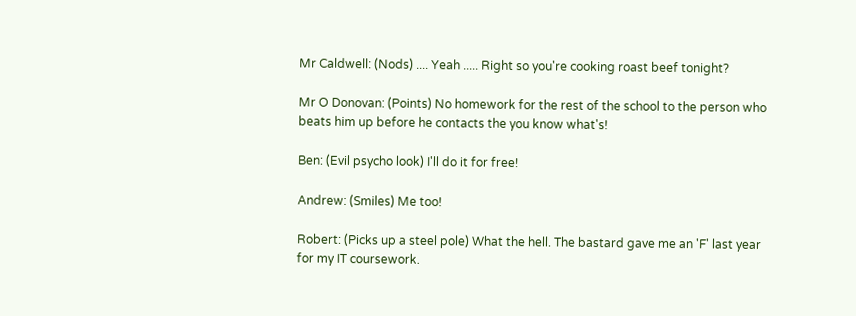Mr Caldwell: (Nods) .... Yeah ..... Right so you're cooking roast beef tonight?

Mr O Donovan: (Points) No homework for the rest of the school to the person who beats him up before he contacts the you know what's!

Ben: (Evil psycho look) I'll do it for free!

Andrew: (Smiles) Me too!

Robert: (Picks up a steel pole) What the hell. The bastard gave me an 'F' last year for my IT coursework.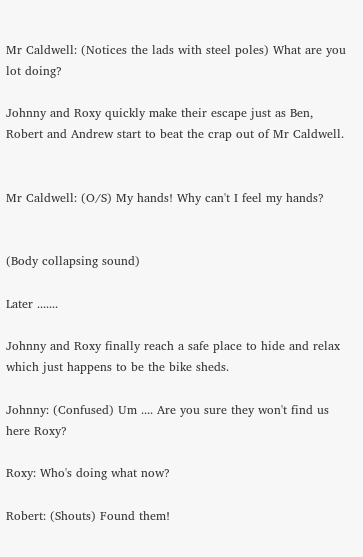Mr Caldwell: (Notices the lads with steel poles) What are you lot doing?

Johnny and Roxy quickly make their escape just as Ben, Robert and Andrew start to beat the crap out of Mr Caldwell.


Mr Caldwell: (O/S) My hands! Why can't I feel my hands?


(Body collapsing sound)

Later .......

Johnny and Roxy finally reach a safe place to hide and relax which just happens to be the bike sheds.

Johnny: (Confused) Um .... Are you sure they won't find us here Roxy?

Roxy: Who's doing what now?

Robert: (Shouts) Found them!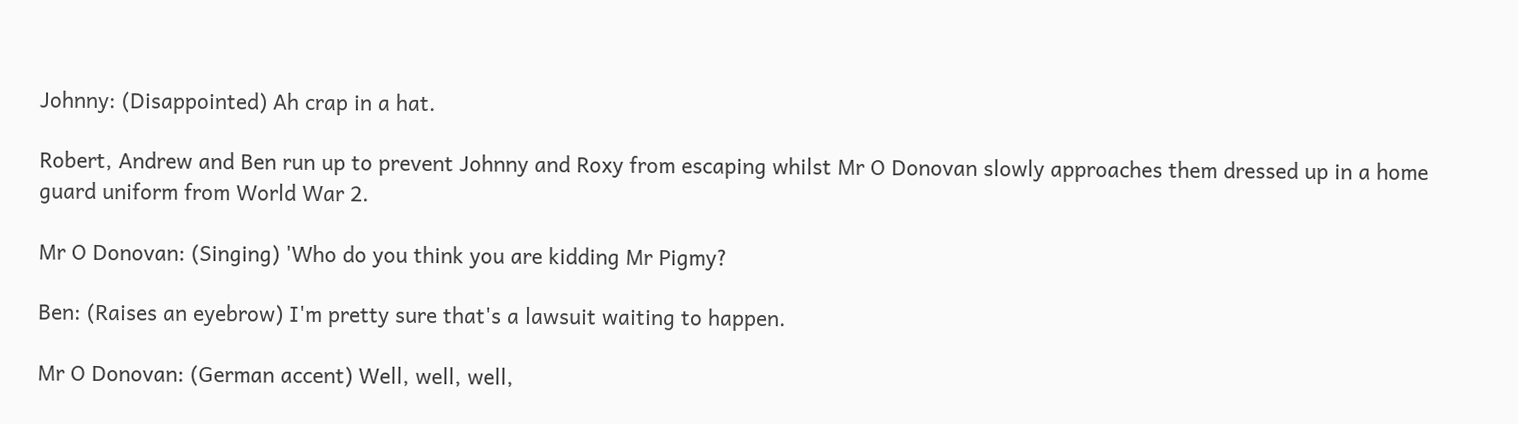Johnny: (Disappointed) Ah crap in a hat.

Robert, Andrew and Ben run up to prevent Johnny and Roxy from escaping whilst Mr O Donovan slowly approaches them dressed up in a home guard uniform from World War 2.

Mr O Donovan: (Singing) 'Who do you think you are kidding Mr Pigmy?

Ben: (Raises an eyebrow) I'm pretty sure that's a lawsuit waiting to happen.

Mr O Donovan: (German accent) Well, well, well,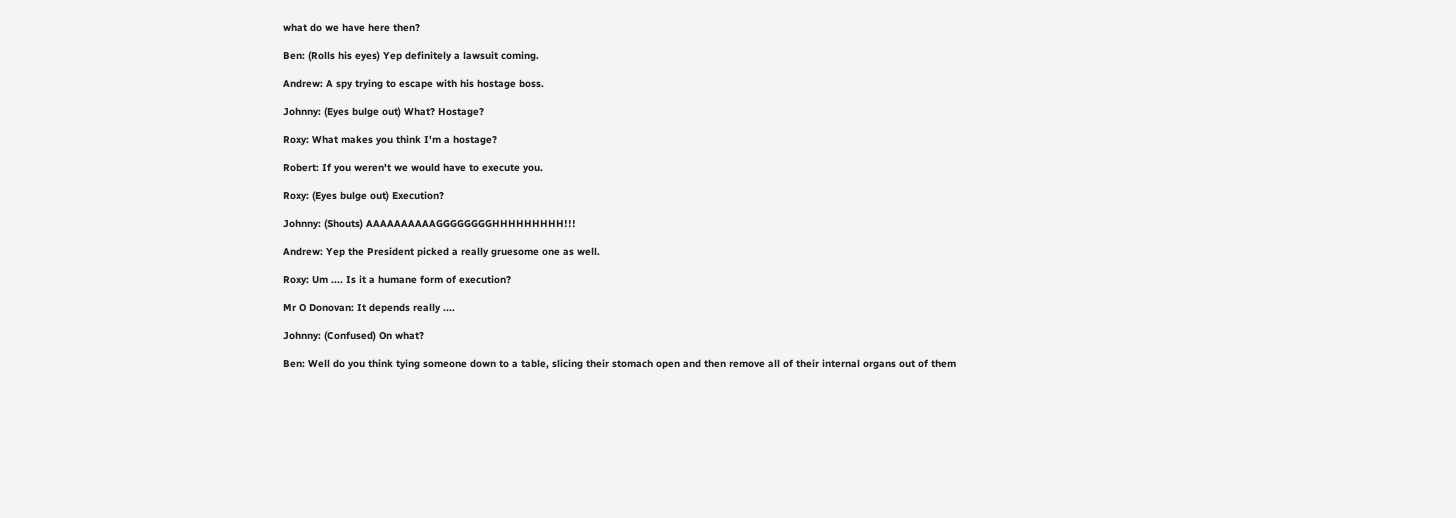what do we have here then?

Ben: (Rolls his eyes) Yep definitely a lawsuit coming.

Andrew: A spy trying to escape with his hostage boss.

Johnny: (Eyes bulge out) What? Hostage?

Roxy: What makes you think I'm a hostage?

Robert: If you weren't we would have to execute you.

Roxy: (Eyes bulge out) Execution?

Johnny: (Shouts) AAAAAAAAAAGGGGGGGGHHHHHHHHH!!!

Andrew: Yep the President picked a really gruesome one as well.

Roxy: Um .... Is it a humane form of execution?

Mr O Donovan: It depends really ....

Johnny: (Confused) On what?

Ben: Well do you think tying someone down to a table, slicing their stomach open and then remove all of their internal organs out of them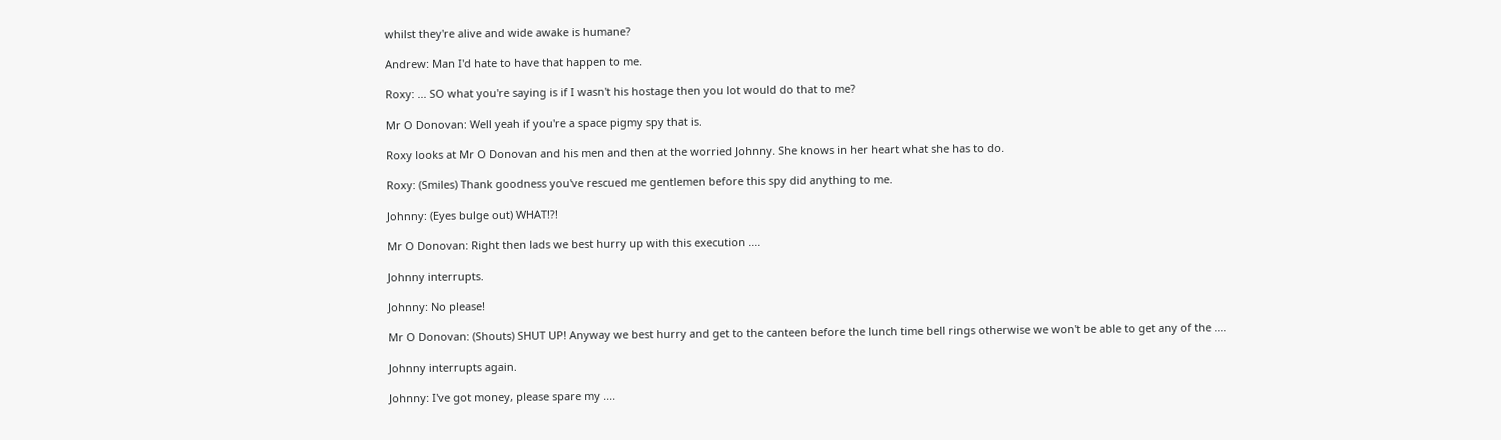whilst they're alive and wide awake is humane?

Andrew: Man I'd hate to have that happen to me.

Roxy: ... SO what you're saying is if I wasn't his hostage then you lot would do that to me?

Mr O Donovan: Well yeah if you're a space pigmy spy that is.

Roxy looks at Mr O Donovan and his men and then at the worried Johnny. She knows in her heart what she has to do.

Roxy: (Smiles) Thank goodness you've rescued me gentlemen before this spy did anything to me.

Johnny: (Eyes bulge out) WHAT!?!

Mr O Donovan: Right then lads we best hurry up with this execution ....

Johnny interrupts.

Johnny: No please!

Mr O Donovan: (Shouts) SHUT UP! Anyway we best hurry and get to the canteen before the lunch time bell rings otherwise we won't be able to get any of the ....

Johnny interrupts again.

Johnny: I've got money, please spare my ....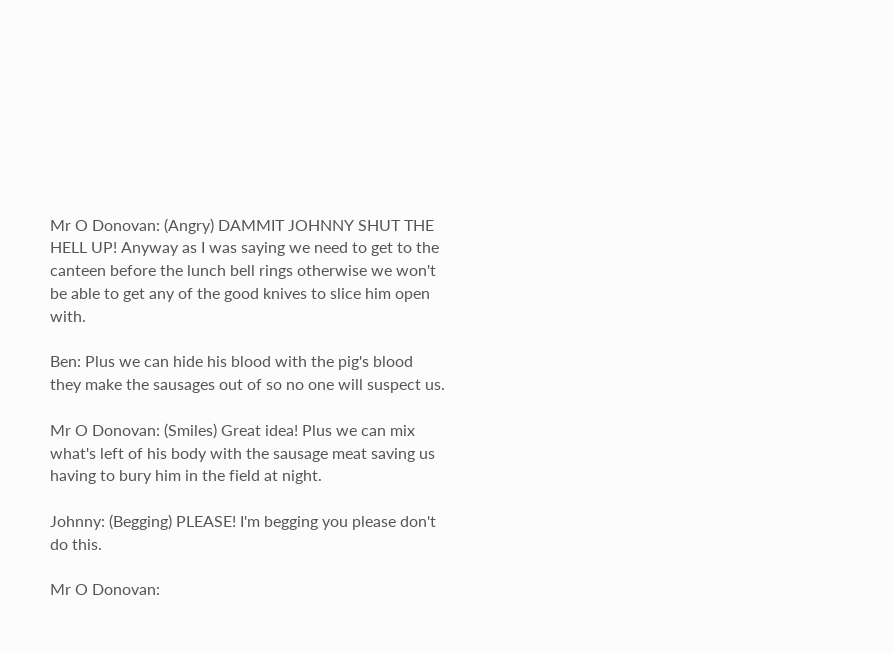Mr O Donovan: (Angry) DAMMIT JOHNNY SHUT THE HELL UP! Anyway as I was saying we need to get to the canteen before the lunch bell rings otherwise we won't be able to get any of the good knives to slice him open with.

Ben: Plus we can hide his blood with the pig's blood they make the sausages out of so no one will suspect us.

Mr O Donovan: (Smiles) Great idea! Plus we can mix what's left of his body with the sausage meat saving us having to bury him in the field at night.

Johnny: (Begging) PLEASE! I'm begging you please don't do this.

Mr O Donovan: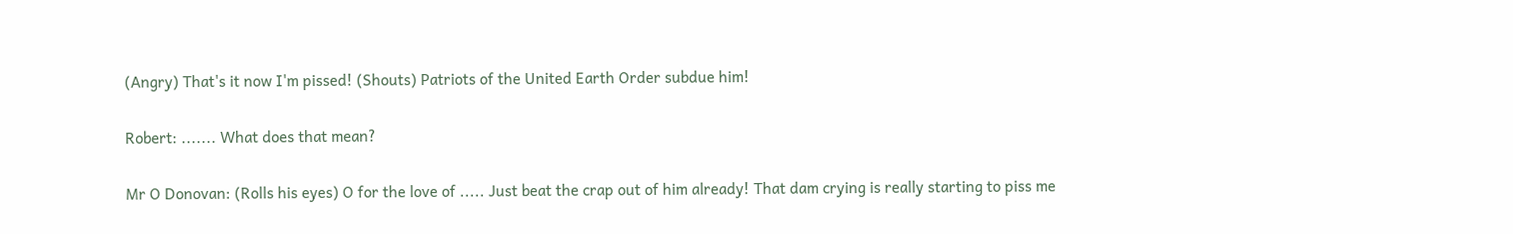(Angry) That's it now I'm pissed! (Shouts) Patriots of the United Earth Order subdue him!

Robert: ....... What does that mean?

Mr O Donovan: (Rolls his eyes) O for the love of ..... Just beat the crap out of him already! That dam crying is really starting to piss me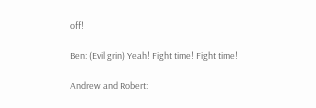off!

Ben: (Evil grin) Yeah! Fight time! Fight time!

Andrew and Robert: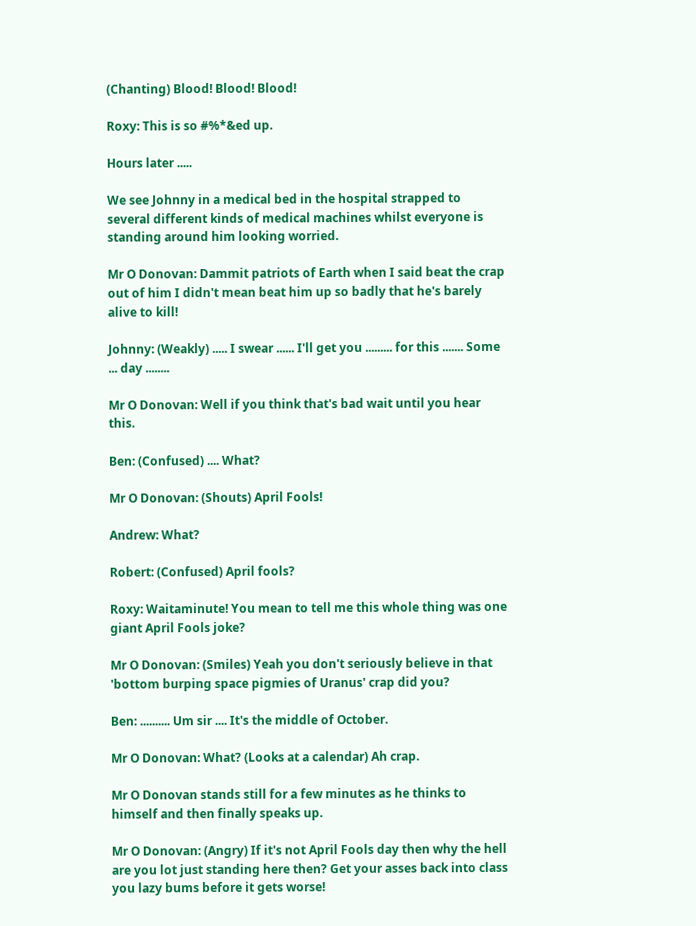(Chanting) Blood! Blood! Blood!

Roxy: This is so #%*&ed up.

Hours later .....

We see Johnny in a medical bed in the hospital strapped to several different kinds of medical machines whilst everyone is standing around him looking worried.

Mr O Donovan: Dammit patriots of Earth when I said beat the crap out of him I didn't mean beat him up so badly that he's barely alive to kill!

Johnny: (Weakly) ..... I swear ...... I'll get you ......... for this ....... Some ... day ........

Mr O Donovan: Well if you think that's bad wait until you hear this.

Ben: (Confused) .... What?

Mr O Donovan: (Shouts) April Fools!

Andrew: What?

Robert: (Confused) April fools?

Roxy: Waitaminute! You mean to tell me this whole thing was one giant April Fools joke?

Mr O Donovan: (Smiles) Yeah you don't seriously believe in that 'bottom burping space pigmies of Uranus' crap did you?

Ben: .......... Um sir .... It's the middle of October.

Mr O Donovan: What? (Looks at a calendar) Ah crap.

Mr O Donovan stands still for a few minutes as he thinks to himself and then finally speaks up.

Mr O Donovan: (Angry) If it's not April Fools day then why the hell are you lot just standing here then? Get your asses back into class you lazy bums before it gets worse!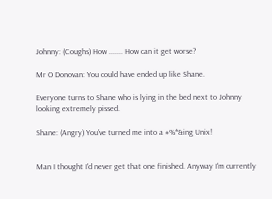Johnny: (Coughs) How ....... How can it get worse?

Mr O Donovan: You could have ended up like Shane.

Everyone turns to Shane who is lying in the bed next to Johnny looking extremely pissed.

Shane: (Angry) You've turned me into a #%*&ing Unix!


Man I thought I'd never get that one finished. Anyway I'm currently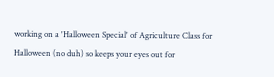working on a 'Halloween Special' of Agriculture Class for Halloween (no duh) so keeps your eyes out for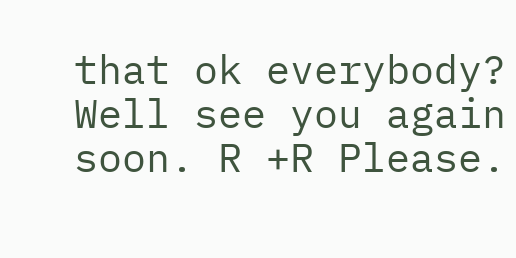that ok everybody? Well see you again soon. R +R Please.